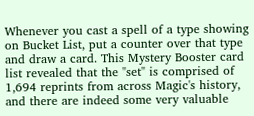Whenever you cast a spell of a type showing on Bucket List, put a counter over that type and draw a card. This Mystery Booster card list revealed that the "set" is comprised of 1,694 reprints from across Magic's history, and there are indeed some very valuable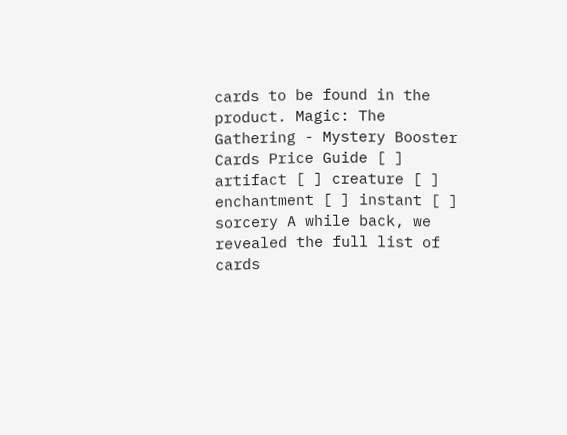cards to be found in the product. Magic: The Gathering - Mystery Booster Cards Price Guide [ ] artifact [ ] creature [ ] enchantment [ ] instant [ ] sorcery A while back, we revealed the full list of cards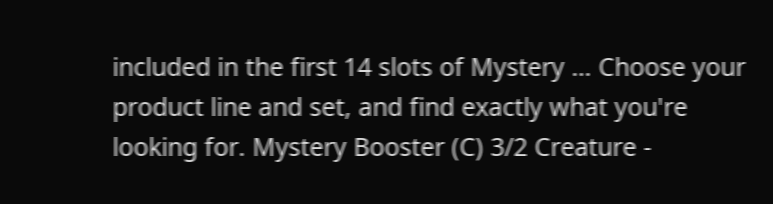included in the first 14 slots of Mystery … Choose your product line and set, and find exactly what you're looking for. Mystery Booster (C) 3/2 Creature -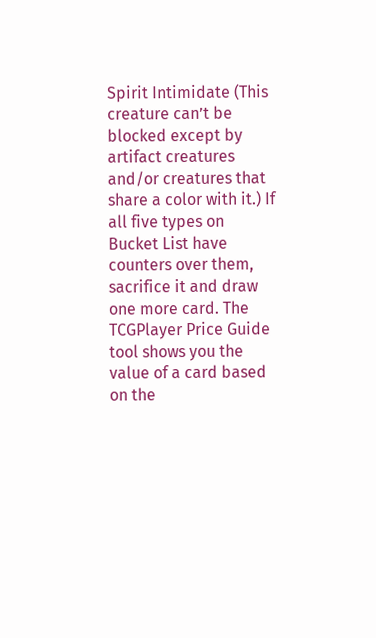Spirit Intimidate (This creature can’t be blocked except by artifact creatures and/or creatures that share a color with it.) If all five types on Bucket List have counters over them, sacrifice it and draw one more card. The TCGPlayer Price Guide tool shows you the value of a card based on the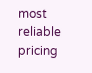most reliable pricing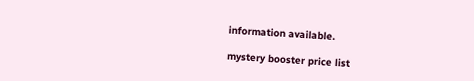information available.

mystery booster price list